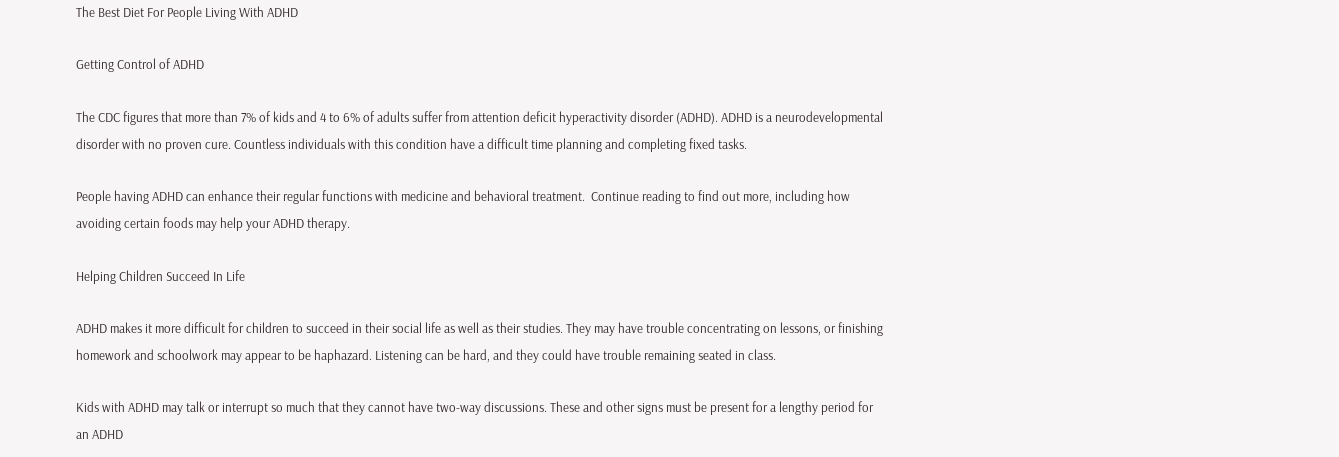The Best Diet For People Living With ADHD

Getting Control of ADHD

The CDC figures that more than 7% of kids and 4 to 6% of adults suffer from attention deficit hyperactivity disorder (ADHD). ADHD is a neurodevelopmental disorder with no proven cure. Countless individuals with this condition have a difficult time planning and completing fixed tasks.

People having ADHD can enhance their regular functions with medicine and behavioral treatment.  Continue reading to find out more, including how avoiding certain foods may help your ADHD therapy.

Helping Children Succeed In Life

ADHD makes it more difficult for children to succeed in their social life as well as their studies. They may have trouble concentrating on lessons, or finishing homework and schoolwork may appear to be haphazard. Listening can be hard, and they could have trouble remaining seated in class.

Kids with ADHD may talk or interrupt so much that they cannot have two-way discussions. These and other signs must be present for a lengthy period for an ADHD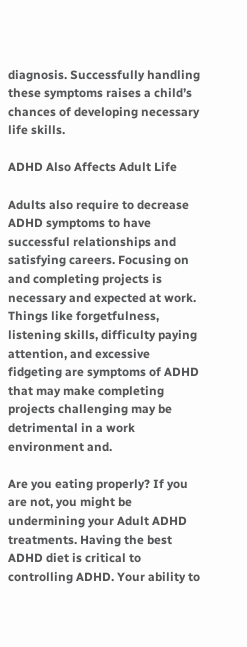diagnosis. Successfully handling these symptoms raises a child’s chances of developing necessary life skills.

ADHD Also Affects Adult Life

Adults also require to decrease ADHD symptoms to have successful relationships and satisfying careers. Focusing on and completing projects is necessary and expected at work. Things like forgetfulness, listening skills, difficulty paying attention, and excessive fidgeting are symptoms of ADHD that may make completing projects challenging may be detrimental in a work environment and.

Are you eating properly? If you are not, you might be undermining your Adult ADHD treatments. Having the best ADHD diet is critical to controlling ADHD. Your ability to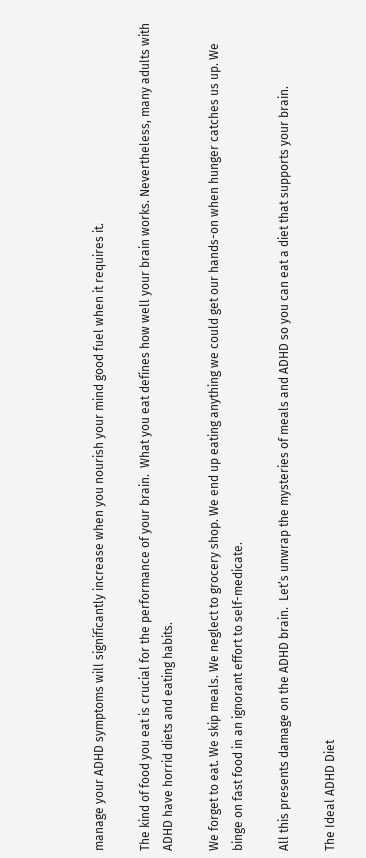manage your ADHD symptoms will significantly increase when you nourish your mind good fuel when it requires it.

The kind of food you eat is crucial for the performance of your brain.  What you eat defines how well your brain works. Nevertheless, many adults with ADHD have horrid diets and eating habits.

We forget to eat. We skip meals. We neglect to grocery shop. We end up eating anything we could get our hands-on when hunger catches us up. We binge on fast food in an ignorant effort to self-medicate.

All this presents damage on the ADHD brain.  Let’s unwrap the mysteries of meals and ADHD so you can eat a diet that supports your brain.

The Ideal ADHD Diet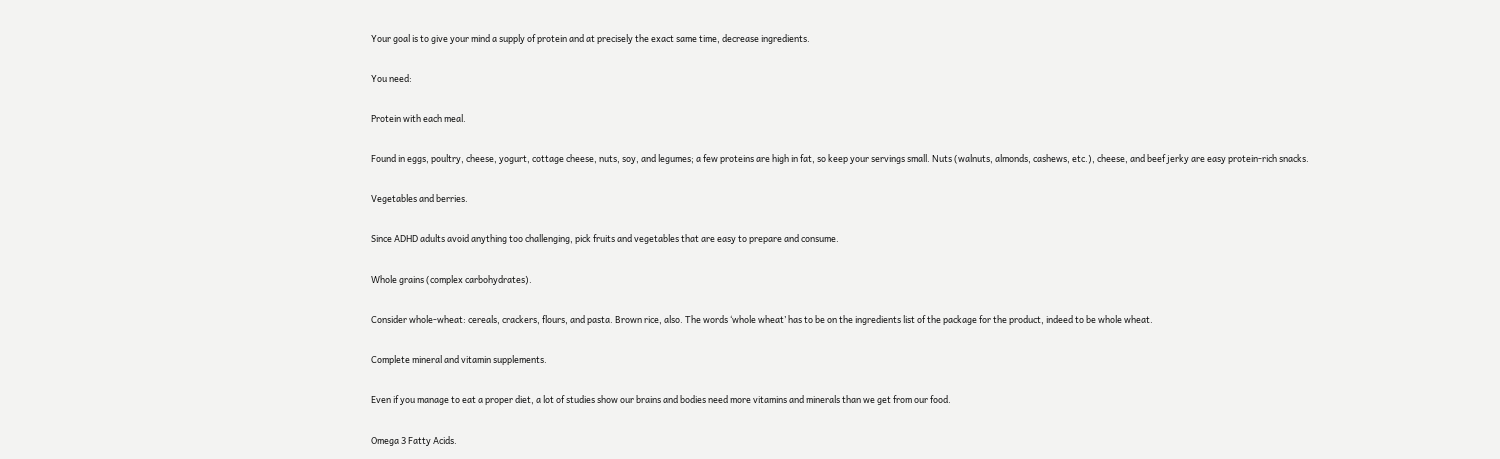Your goal is to give your mind a supply of protein and at precisely the exact same time, decrease ingredients.

You need:

Protein with each meal.

Found in eggs, poultry, cheese, yogurt, cottage cheese, nuts, soy, and legumes; a few proteins are high in fat, so keep your servings small. Nuts (walnuts, almonds, cashews, etc.), cheese, and beef jerky are easy protein-rich snacks.

Vegetables and berries.

Since ADHD adults avoid anything too challenging, pick fruits and vegetables that are easy to prepare and consume.

Whole grains (complex carbohydrates).

Consider whole-wheat: cereals, crackers, flours, and pasta. Brown rice, also. The words ‘whole wheat’ has to be on the ingredients list of the package for the product, indeed to be whole wheat.

Complete mineral and vitamin supplements.

Even if you manage to eat a proper diet, a lot of studies show our brains and bodies need more vitamins and minerals than we get from our food.

Omega 3 Fatty Acids.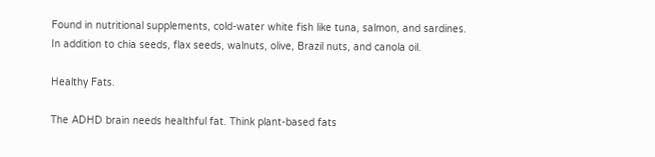Found in nutritional supplements, cold-water white fish like tuna, salmon, and sardines. In addition to chia seeds, flax seeds, walnuts, olive, Brazil nuts, and canola oil.

Healthy Fats.

The ADHD brain needs healthful fat. Think plant-based fats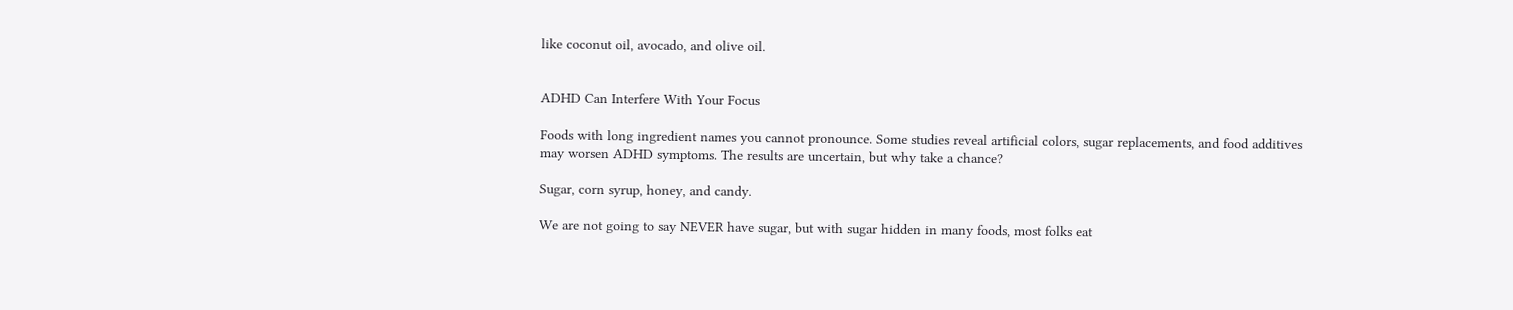like coconut oil, avocado, and olive oil.


ADHD Can Interfere With Your Focus

Foods with long ingredient names you cannot pronounce. Some studies reveal artificial colors, sugar replacements, and food additives may worsen ADHD symptoms. The results are uncertain, but why take a chance?

Sugar, corn syrup, honey, and candy.

We are not going to say NEVER have sugar, but with sugar hidden in many foods, most folks eat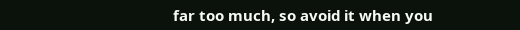far too much, so avoid it when you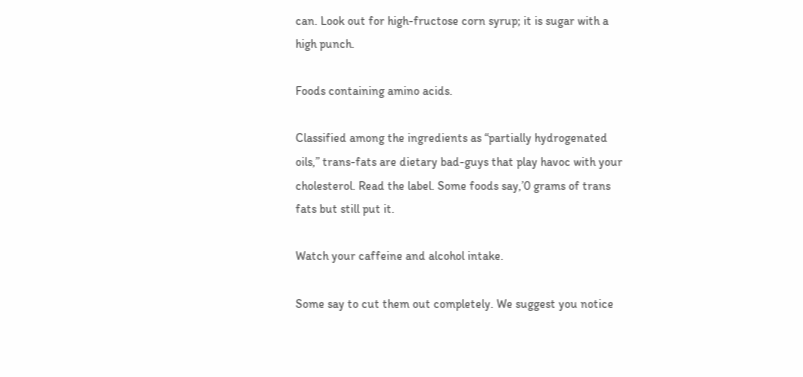can. Look out for high-fructose corn syrup; it is sugar with a high punch.

Foods containing amino acids.

Classified among the ingredients as “partially hydrogenated oils,” trans-fats are dietary bad-guys that play havoc with your cholesterol. Read the label. Some foods say,’0 grams of trans fats but still put it.

Watch your caffeine and alcohol intake.

Some say to cut them out completely. We suggest you notice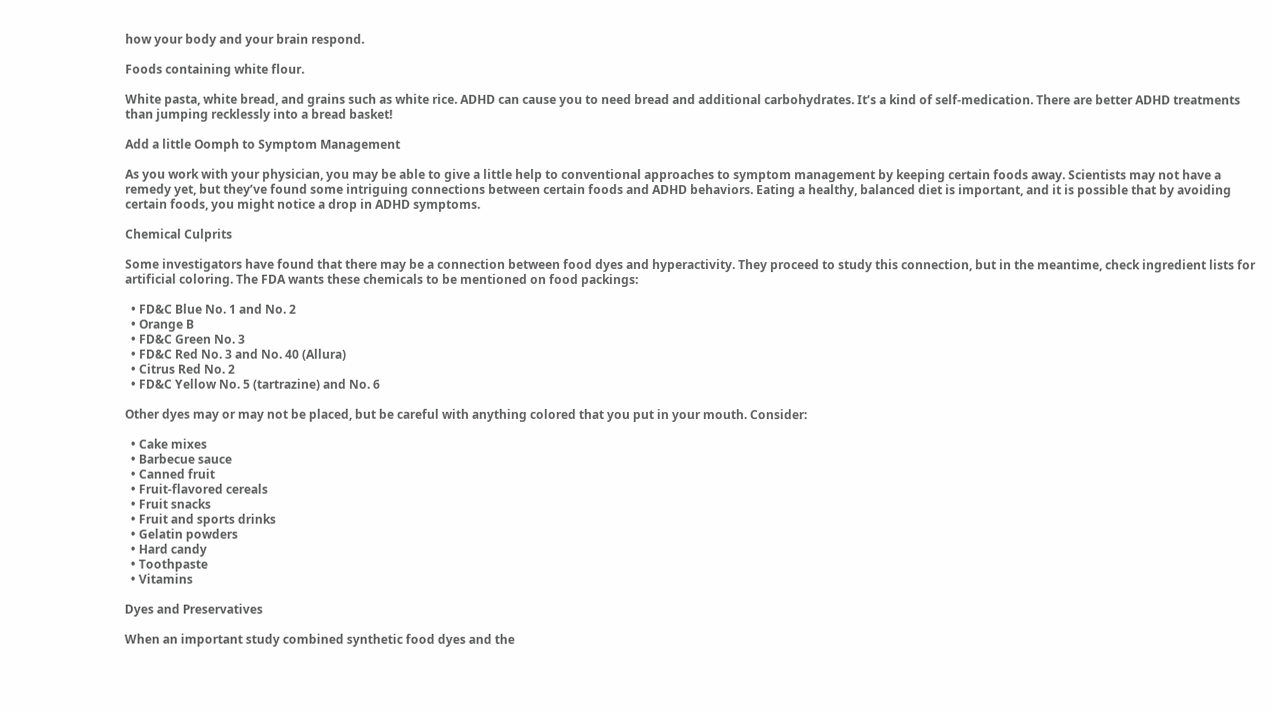how your body and your brain respond.

Foods containing white flour.

White pasta, white bread, and grains such as white rice. ADHD can cause you to need bread and additional carbohydrates. It’s a kind of self-medication. There are better ADHD treatments than jumping recklessly into a bread basket!

Add a little Oomph to Symptom Management

As you work with your physician, you may be able to give a little help to conventional approaches to symptom management by keeping certain foods away. Scientists may not have a remedy yet, but they’ve found some intriguing connections between certain foods and ADHD behaviors. Eating a healthy, balanced diet is important, and it is possible that by avoiding certain foods, you might notice a drop in ADHD symptoms.

Chemical Culprits

Some investigators have found that there may be a connection between food dyes and hyperactivity. They proceed to study this connection, but in the meantime, check ingredient lists for artificial coloring. The FDA wants these chemicals to be mentioned on food packings:

  • FD&C Blue No. 1 and No. 2
  • Orange B
  • FD&C Green No. 3
  • FD&C Red No. 3 and No. 40 (Allura)
  • Citrus Red No. 2
  • FD&C Yellow No. 5 (tartrazine) and No. 6

Other dyes may or may not be placed, but be careful with anything colored that you put in your mouth. Consider:

  • Cake mixes
  • Barbecue sauce
  • Canned fruit
  • Fruit-flavored cereals
  • Fruit snacks
  • Fruit and sports drinks
  • Gelatin powders
  • Hard candy
  • Toothpaste
  • Vitamins

Dyes and Preservatives

When an important study combined synthetic food dyes and the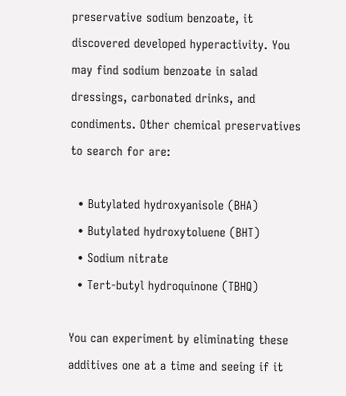preservative sodium benzoate, it discovered developed hyperactivity. You may find sodium benzoate in salad dressings, carbonated drinks, and condiments. Other chemical preservatives to search for are:

  • Butylated hydroxyanisole (BHA)
  • Butylated hydroxytoluene (BHT)
  • Sodium nitrate
  • Tert-butyl hydroquinone (TBHQ)

You can experiment by eliminating these additives one at a time and seeing if it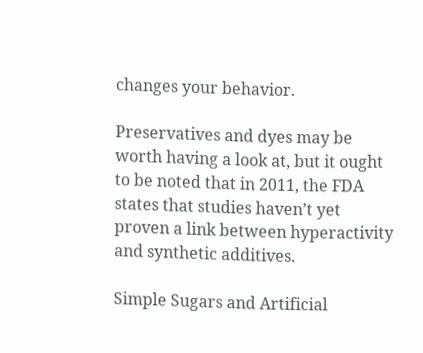changes your behavior.

Preservatives and dyes may be worth having a look at, but it ought to be noted that in 2011, the FDA states that studies haven’t yet proven a link between hyperactivity and synthetic additives.

Simple Sugars and Artificial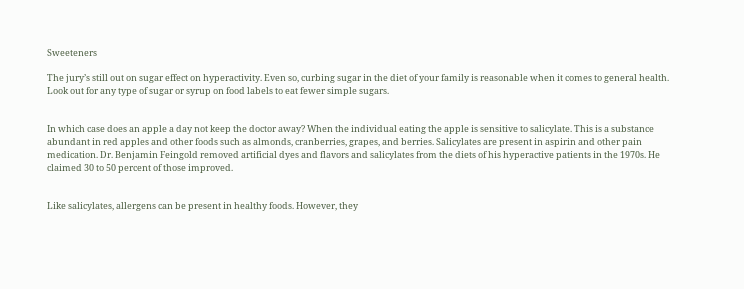Sweeteners

The jury’s still out on sugar effect on hyperactivity. Even so, curbing sugar in the diet of your family is reasonable when it comes to general health. Look out for any type of sugar or syrup on food labels to eat fewer simple sugars.


In which case does an apple a day not keep the doctor away? When the individual eating the apple is sensitive to salicylate. This is a substance abundant in red apples and other foods such as almonds, cranberries, grapes, and berries. Salicylates are present in aspirin and other pain medication. Dr. Benjamin Feingold removed artificial dyes and flavors and salicylates from the diets of his hyperactive patients in the 1970s. He claimed 30 to 50 percent of those improved.


Like salicylates, allergens can be present in healthy foods. However, they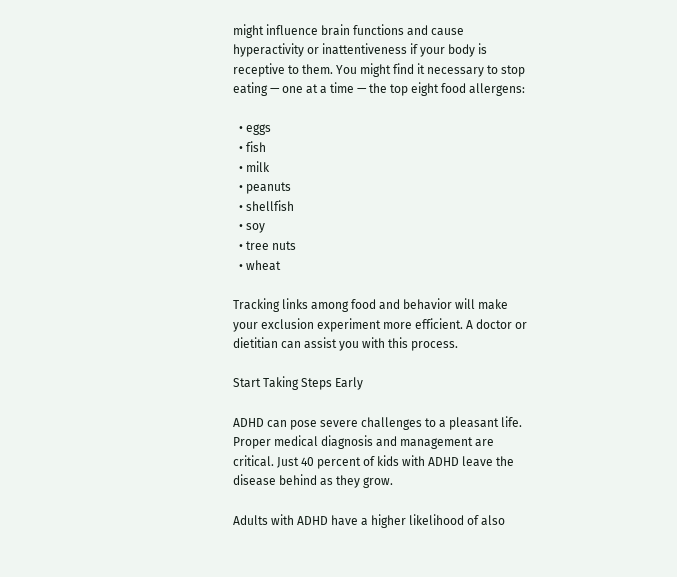might influence brain functions and cause hyperactivity or inattentiveness if your body is receptive to them. You might find it necessary to stop eating — one at a time — the top eight food allergens:

  • eggs
  • fish
  • milk
  • peanuts
  • shellfish
  • soy
  • tree nuts
  • wheat

Tracking links among food and behavior will make your exclusion experiment more efficient. A doctor or dietitian can assist you with this process.

Start Taking Steps Early

ADHD can pose severe challenges to a pleasant life. Proper medical diagnosis and management are critical. Just 40 percent of kids with ADHD leave the disease behind as they grow.

Adults with ADHD have a higher likelihood of also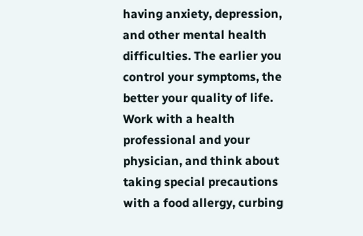having anxiety, depression, and other mental health difficulties. The earlier you control your symptoms, the better your quality of life. Work with a health professional and your physician, and think about taking special precautions with a food allergy, curbing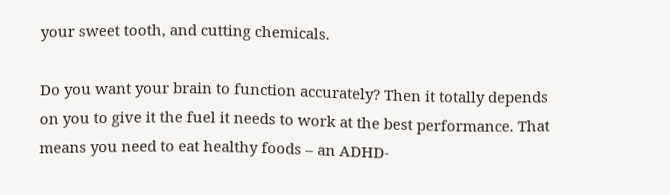your sweet tooth, and cutting chemicals.

Do you want your brain to function accurately? Then it totally depends on you to give it the fuel it needs to work at the best performance. That means you need to eat healthy foods – an ADHD-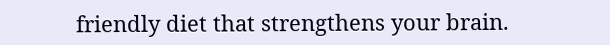friendly diet that strengthens your brain.